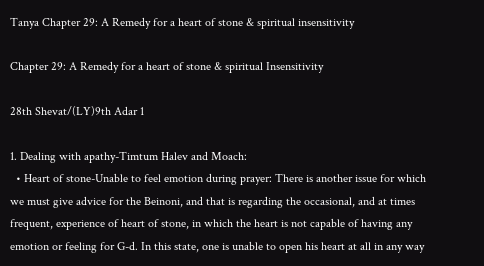Tanya Chapter 29: A Remedy for a heart of stone & spiritual insensitivity

Chapter 29: A Remedy for a heart of stone & spiritual Insensitivity

28th Shevat/(LY)9th Adar 1

1. Dealing with apathy-Timtum Halev and Moach:
  • Heart of stone-Unable to feel emotion during prayer: There is another issue for which we must give advice for the Beinoni, and that is regarding the occasional, and at times frequent, experience of heart of stone, in which the heart is not capable of having any emotion or feeling for G-d. In this state, one is unable to open his heart at all in any way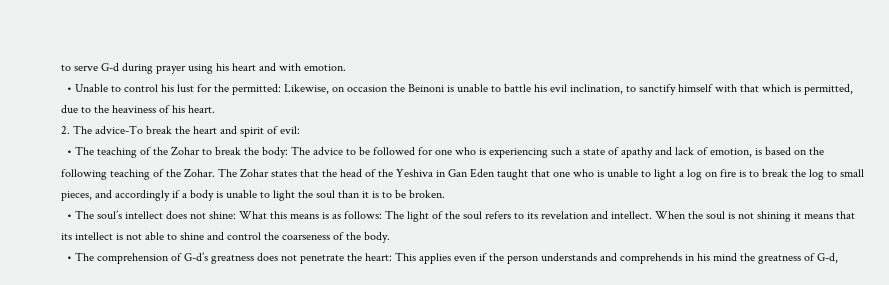to serve G-d during prayer using his heart and with emotion.
  • Unable to control his lust for the permitted: Likewise, on occasion the Beinoni is unable to battle his evil inclination, to sanctify himself with that which is permitted, due to the heaviness of his heart.
2. The advice-To break the heart and spirit of evil:
  • The teaching of the Zohar to break the body: The advice to be followed for one who is experiencing such a state of apathy and lack of emotion, is based on the following teaching of the Zohar. The Zohar states that the head of the Yeshiva in Gan Eden taught that one who is unable to light a log on fire is to break the log to small pieces, and accordingly if a body is unable to light the soul than it is to be broken.
  • The soul’s intellect does not shine: What this means is as follows: The light of the soul refers to its revelation and intellect. When the soul is not shining it means that its intellect is not able to shine and control the coarseness of the body.
  • The comprehension of G-d’s greatness does not penetrate the heart: This applies even if the person understands and comprehends in his mind the greatness of G-d,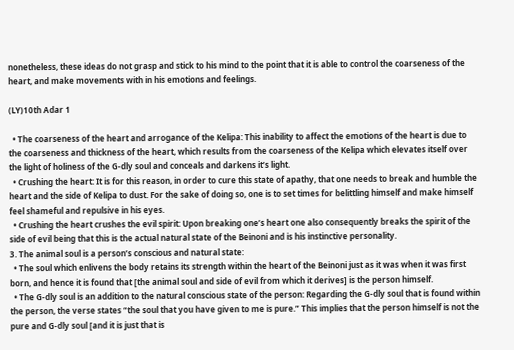nonetheless, these ideas do not grasp and stick to his mind to the point that it is able to control the coarseness of the heart, and make movements with in his emotions and feelings.

(LY)10th Adar 1

  • The coarseness of the heart and arrogance of the Kelipa: This inability to affect the emotions of the heart is due to the coarseness and thickness of the heart, which results from the coarseness of the Kelipa which elevates itself over the light of holiness of the G-dly soul and conceals and darkens it’s light.
  • Crushing the heart: It is for this reason, in order to cure this state of apathy, that one needs to break and humble the heart and the side of Kelipa to dust. For the sake of doing so, one is to set times for belittling himself and make himself feel shameful and repulsive in his eyes.
  • Crushing the heart crushes the evil spirit: Upon breaking one’s heart one also consequently breaks the spirit of the side of evil being that this is the actual natural state of the Beinoni and is his instinctive personality.
3. The animal soul is a person’s conscious and natural state:
  • The soul which enlivens the body retains its strength within the heart of the Beinoni just as it was when it was first born, and hence it is found that [the animal soul and side of evil from which it derives] is the person himself.
  • The G-dly soul is an addition to the natural conscious state of the person: Regarding the G-dly soul that is found within the person, the verse states “the soul that you have given to me is pure.” This implies that the person himself is not the pure and G-dly soul [and it is just that is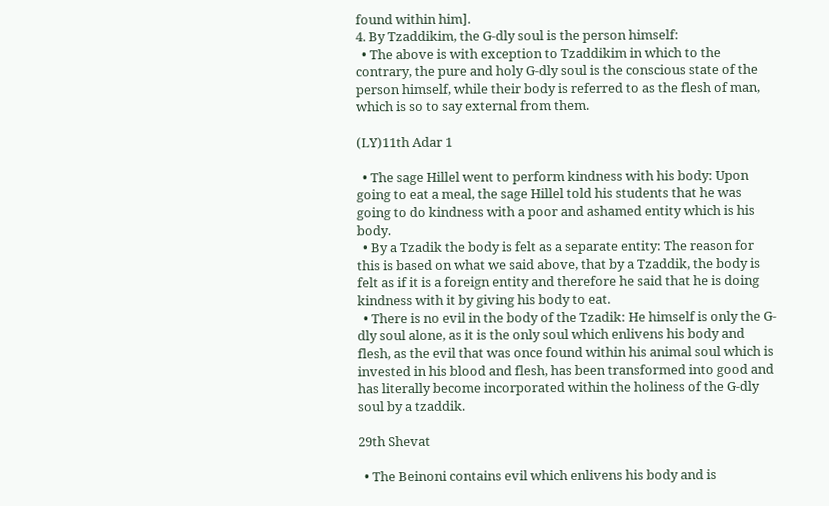found within him].
4. By Tzaddikim, the G-dly soul is the person himself:
  • The above is with exception to Tzaddikim in which to the contrary, the pure and holy G-dly soul is the conscious state of the person himself, while their body is referred to as the flesh of man, which is so to say external from them.

(LY)11th Adar 1

  • The sage Hillel went to perform kindness with his body: Upon going to eat a meal, the sage Hillel told his students that he was going to do kindness with a poor and ashamed entity which is his body.
  • By a Tzadik the body is felt as a separate entity: The reason for this is based on what we said above, that by a Tzaddik, the body is felt as if it is a foreign entity and therefore he said that he is doing kindness with it by giving his body to eat.
  • There is no evil in the body of the Tzadik: He himself is only the G-dly soul alone, as it is the only soul which enlivens his body and flesh, as the evil that was once found within his animal soul which is invested in his blood and flesh, has been transformed into good and has literally become incorporated within the holiness of the G-dly soul by a tzaddik.

29th Shevat

  • The Beinoni contains evil which enlivens his body and is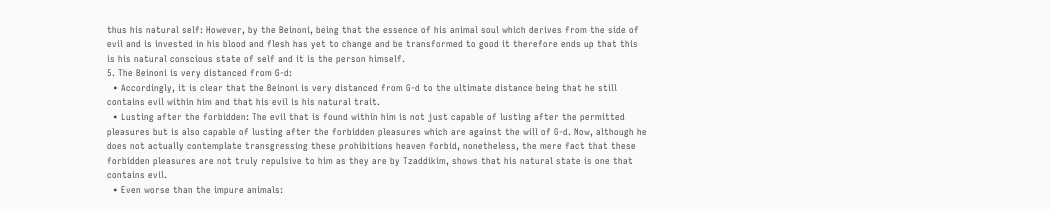thus his natural self: However, by the Beinoni, being that the essence of his animal soul which derives from the side of evil and is invested in his blood and flesh has yet to change and be transformed to good it therefore ends up that this is his natural conscious state of self and it is the person himself.
5. The Beinoni is very distanced from G-d:
  • Accordingly, it is clear that the Beinoni is very distanced from G-d to the ultimate distance being that he still contains evil within him and that his evil is his natural trait.
  • Lusting after the forbidden: The evil that is found within him is not just capable of lusting after the permitted pleasures but is also capable of lusting after the forbidden pleasures which are against the will of G-d. Now, although he does not actually contemplate transgressing these prohibitions heaven forbid, nonetheless, the mere fact that these forbidden pleasures are not truly repulsive to him as they are by Tzaddikim, shows that his natural state is one that contains evil.
  • Even worse than the impure animals: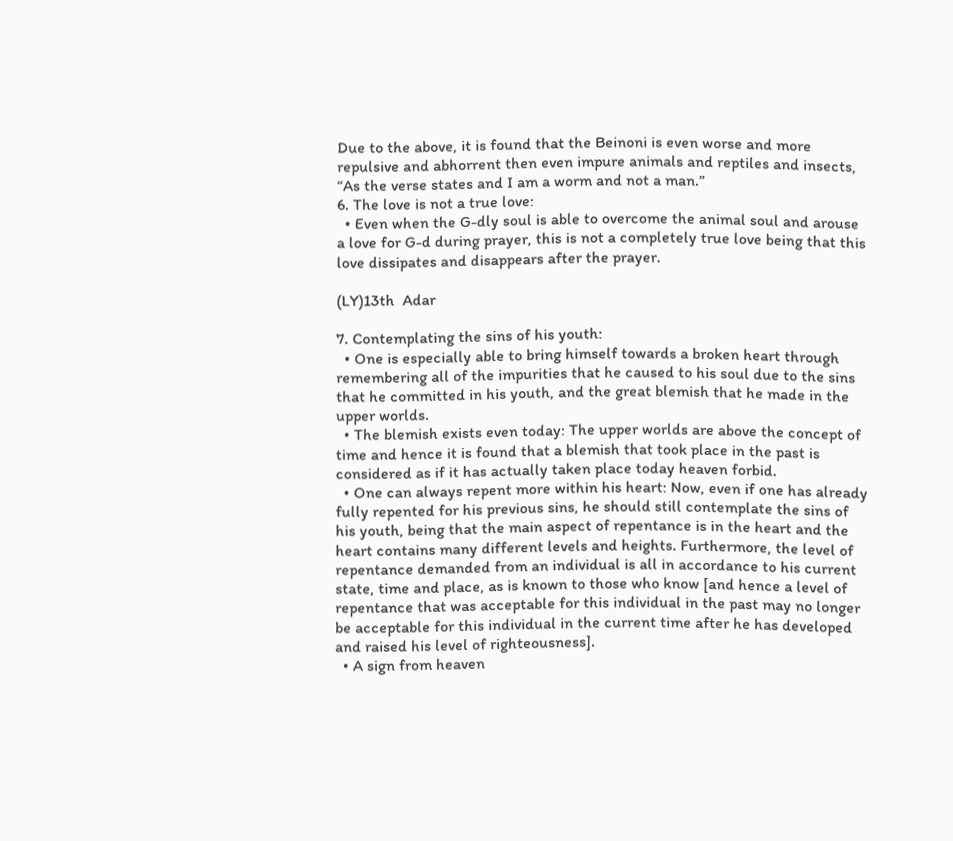Due to the above, it is found that the Beinoni is even worse and more repulsive and abhorrent then even impure animals and reptiles and insects, “As the verse states and I am a worm and not a man.”
6. The love is not a true love:
  • Even when the G-dly soul is able to overcome the animal soul and arouse a love for G-d during prayer, this is not a completely true love being that this love dissipates and disappears after the prayer.

(LY)13th  Adar

7. Contemplating the sins of his youth:
  • One is especially able to bring himself towards a broken heart through remembering all of the impurities that he caused to his soul due to the sins that he committed in his youth, and the great blemish that he made in the upper worlds.
  • The blemish exists even today: The upper worlds are above the concept of time and hence it is found that a blemish that took place in the past is considered as if it has actually taken place today heaven forbid.
  • One can always repent more within his heart: Now, even if one has already fully repented for his previous sins, he should still contemplate the sins of his youth, being that the main aspect of repentance is in the heart and the heart contains many different levels and heights. Furthermore, the level of repentance demanded from an individual is all in accordance to his current state, time and place, as is known to those who know [and hence a level of repentance that was acceptable for this individual in the past may no longer be acceptable for this individual in the current time after he has developed and raised his level of righteousness].
  • A sign from heaven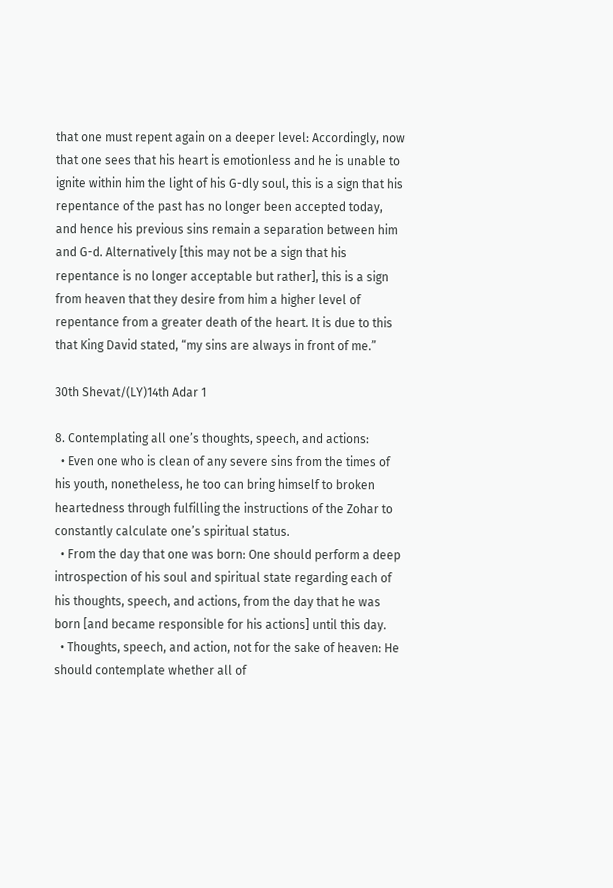that one must repent again on a deeper level: Accordingly, now that one sees that his heart is emotionless and he is unable to ignite within him the light of his G-dly soul, this is a sign that his repentance of the past has no longer been accepted today, and hence his previous sins remain a separation between him and G-d. Alternatively [this may not be a sign that his repentance is no longer acceptable but rather], this is a sign from heaven that they desire from him a higher level of repentance from a greater death of the heart. It is due to this that King David stated, “my sins are always in front of me.”

30th Shevat/(LY)14th Adar 1

8. Contemplating all one’s thoughts, speech, and actions:
  • Even one who is clean of any severe sins from the times of his youth, nonetheless, he too can bring himself to broken heartedness through fulfilling the instructions of the Zohar to constantly calculate one’s spiritual status.
  • From the day that one was born: One should perform a deep introspection of his soul and spiritual state regarding each of his thoughts, speech, and actions, from the day that he was born [and became responsible for his actions] until this day.
  • Thoughts, speech, and action, not for the sake of heaven: He should contemplate whether all of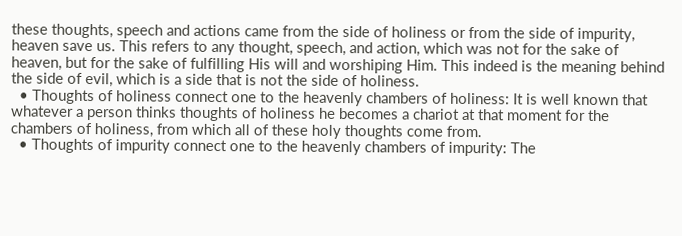these thoughts, speech and actions came from the side of holiness or from the side of impurity, heaven save us. This refers to any thought, speech, and action, which was not for the sake of heaven, but for the sake of fulfilling His will and worshiping Him. This indeed is the meaning behind the side of evil, which is a side that is not the side of holiness.
  • Thoughts of holiness connect one to the heavenly chambers of holiness: It is well known that whatever a person thinks thoughts of holiness he becomes a chariot at that moment for the chambers of holiness, from which all of these holy thoughts come from.
  • Thoughts of impurity connect one to the heavenly chambers of impurity: The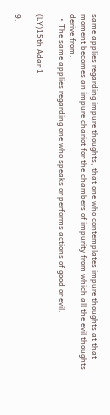same applies regarding impure thoughts, that one who contemplates impure thoughts at that moment becomes an impure chariot for the chambers of impurity from which all the evil thoughts derive from.
  • The same applies regarding one who speaks or performs actions of good or evil.

(LY)15th Adar 1

9.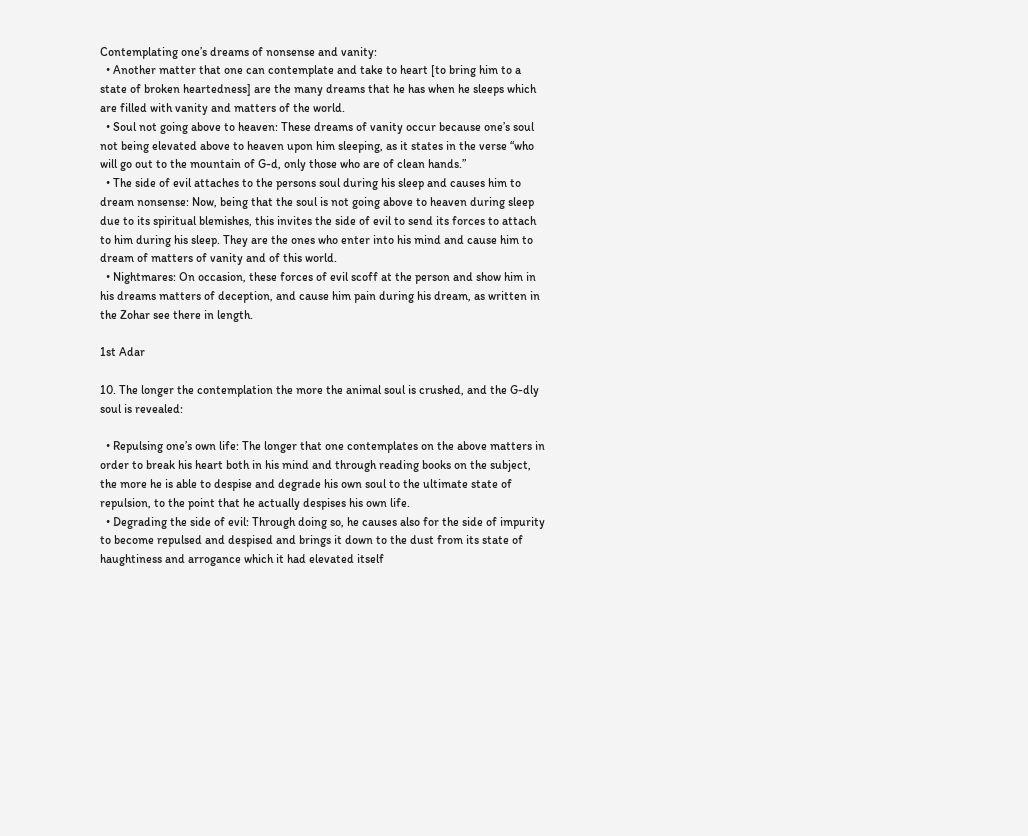Contemplating one’s dreams of nonsense and vanity:
  • Another matter that one can contemplate and take to heart [to bring him to a state of broken heartedness] are the many dreams that he has when he sleeps which are filled with vanity and matters of the world.
  • Soul not going above to heaven: These dreams of vanity occur because one’s soul not being elevated above to heaven upon him sleeping, as it states in the verse “who will go out to the mountain of G-d, only those who are of clean hands.”
  • The side of evil attaches to the persons soul during his sleep and causes him to dream nonsense: Now, being that the soul is not going above to heaven during sleep due to its spiritual blemishes, this invites the side of evil to send its forces to attach to him during his sleep. They are the ones who enter into his mind and cause him to dream of matters of vanity and of this world.
  • Nightmares: On occasion, these forces of evil scoff at the person and show him in his dreams matters of deception, and cause him pain during his dream, as written in the Zohar see there in length.

1st Adar

10. The longer the contemplation the more the animal soul is crushed, and the G-dly soul is revealed:

  • Repulsing one’s own life: The longer that one contemplates on the above matters in order to break his heart both in his mind and through reading books on the subject, the more he is able to despise and degrade his own soul to the ultimate state of repulsion, to the point that he actually despises his own life.
  • Degrading the side of evil: Through doing so, he causes also for the side of impurity to become repulsed and despised and brings it down to the dust from its state of haughtiness and arrogance which it had elevated itself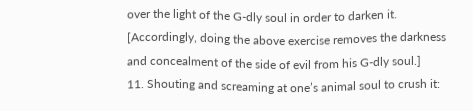over the light of the G-dly soul in order to darken it. [Accordingly, doing the above exercise removes the darkness and concealment of the side of evil from his G-dly soul.]
11. Shouting and screaming at one’s animal soul to crush it: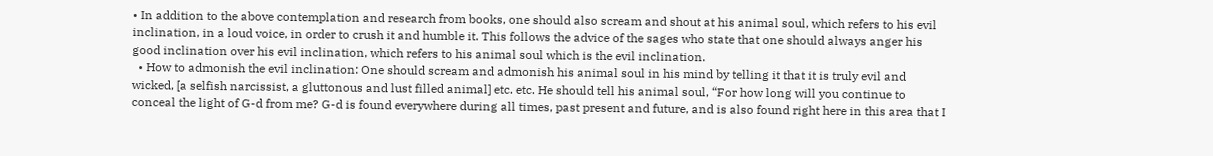• In addition to the above contemplation and research from books, one should also scream and shout at his animal soul, which refers to his evil inclination, in a loud voice, in order to crush it and humble it. This follows the advice of the sages who state that one should always anger his good inclination over his evil inclination, which refers to his animal soul which is the evil inclination.
  • How to admonish the evil inclination: One should scream and admonish his animal soul in his mind by telling it that it is truly evil and wicked, [a selfish narcissist, a gluttonous and lust filled animal] etc. etc. He should tell his animal soul, “For how long will you continue to conceal the light of G-d from me? G-d is found everywhere during all times, past present and future, and is also found right here in this area that I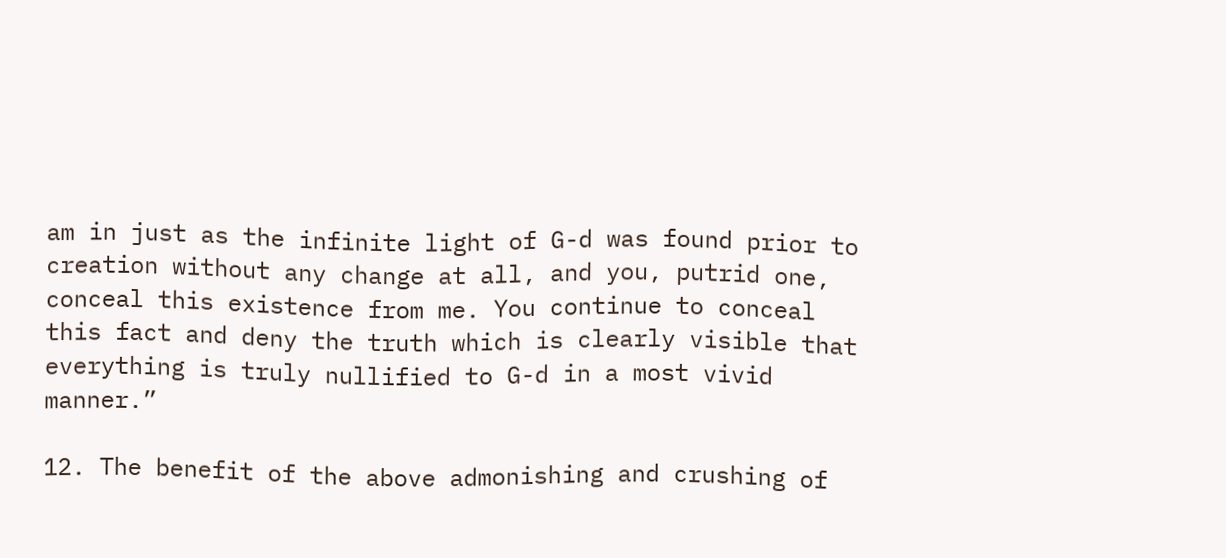am in just as the infinite light of G-d was found prior to creation without any change at all, and you, putrid one, conceal this existence from me. You continue to conceal this fact and deny the truth which is clearly visible that everything is truly nullified to G-d in a most vivid manner.”

12. The benefit of the above admonishing and crushing of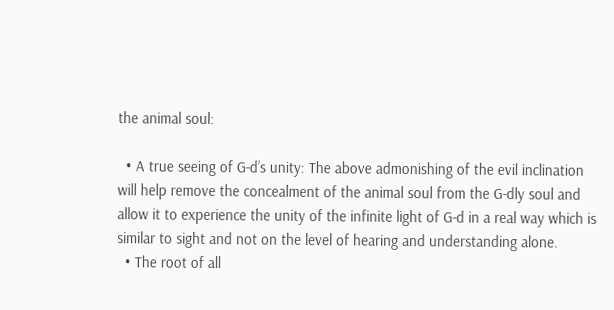the animal soul:

  • A true seeing of G-d’s unity: The above admonishing of the evil inclination will help remove the concealment of the animal soul from the G-dly soul and allow it to experience the unity of the infinite light of G-d in a real way which is similar to sight and not on the level of hearing and understanding alone.
  • The root of all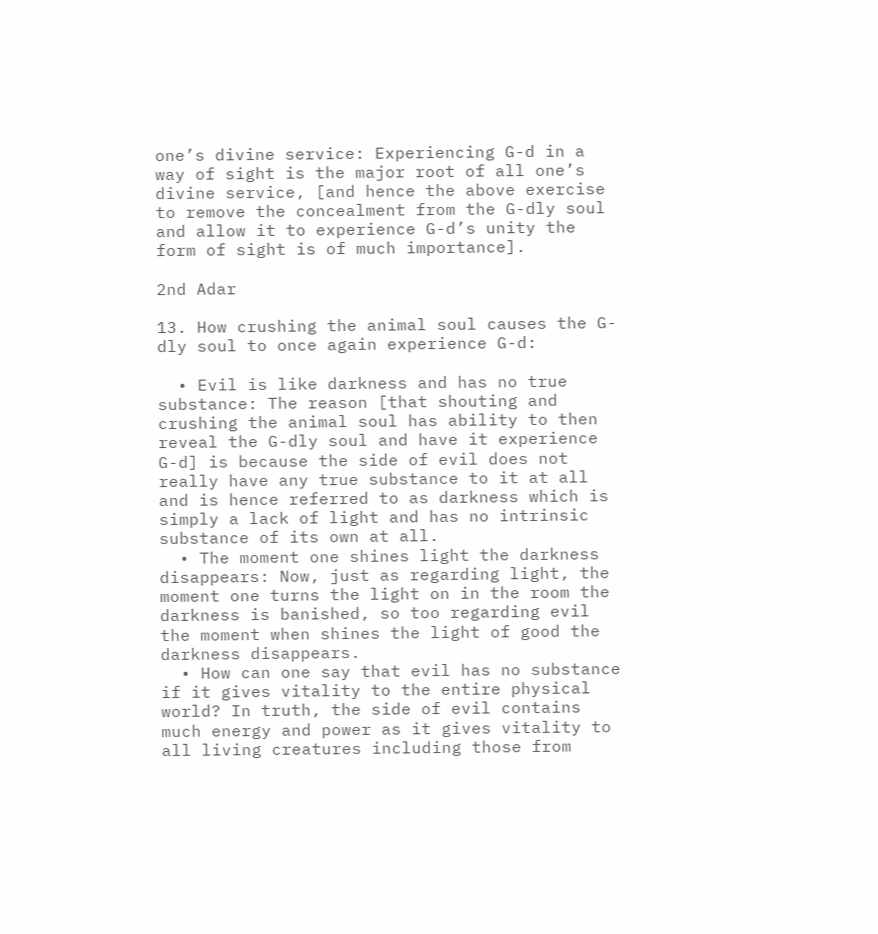one’s divine service: Experiencing G-d in a way of sight is the major root of all one’s divine service, [and hence the above exercise to remove the concealment from the G-dly soul and allow it to experience G-d’s unity the form of sight is of much importance].

2nd Adar

13. How crushing the animal soul causes the G-dly soul to once again experience G-d:

  • Evil is like darkness and has no true substance: The reason [that shouting and crushing the animal soul has ability to then reveal the G-dly soul and have it experience G-d] is because the side of evil does not really have any true substance to it at all and is hence referred to as darkness which is simply a lack of light and has no intrinsic substance of its own at all.
  • The moment one shines light the darkness disappears: Now, just as regarding light, the moment one turns the light on in the room the darkness is banished, so too regarding evil the moment when shines the light of good the darkness disappears.
  • How can one say that evil has no substance if it gives vitality to the entire physical world? In truth, the side of evil contains much energy and power as it gives vitality to all living creatures including those from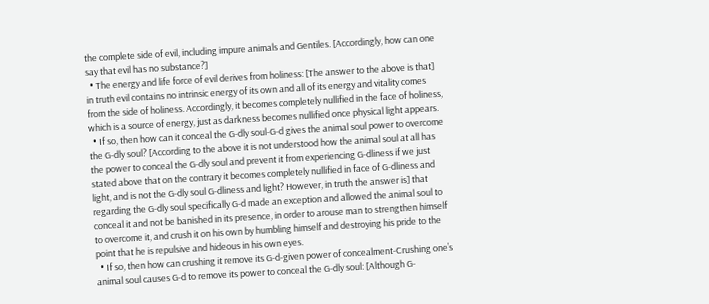the complete side of evil, including impure animals and Gentiles. [Accordingly, how can one say that evil has no substance?]
  • The energy and life force of evil derives from holiness: [The answer to the above is that] in truth evil contains no intrinsic energy of its own and all of its energy and vitality comes from the side of holiness. Accordingly, it becomes completely nullified in the face of holiness, which is a source of energy, just as darkness becomes nullified once physical light appears.
  • If so, then how can it conceal the G-dly soul-G-d gives the animal soul power to overcome the G-dly soul? [According to the above it is not understood how the animal soul at all has the power to conceal the G-dly soul and prevent it from experiencing G-dliness if we just stated above that on the contrary it becomes completely nullified in face of G-dliness and light, and is not the G-dly soul G-dliness and light? However, in truth the answer is] that regarding the G-dly soul specifically G-d made an exception and allowed the animal soul to conceal it and not be banished in its presence, in order to arouse man to strengthen himself to overcome it, and crush it on his own by humbling himself and destroying his pride to the point that he is repulsive and hideous in his own eyes.
  • If so, then how can crushing it remove its G-d-given power of concealment-Crushing one’s animal soul causes G-d to remove its power to conceal the G-dly soul: [Although G-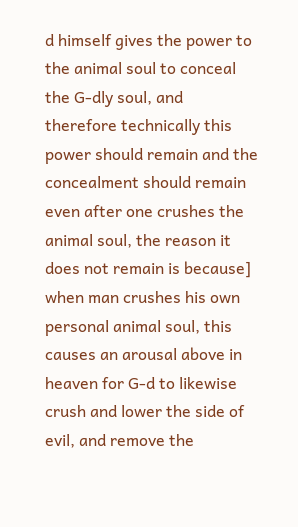d himself gives the power to the animal soul to conceal the G-dly soul, and therefore technically this power should remain and the concealment should remain even after one crushes the animal soul, the reason it does not remain is because] when man crushes his own personal animal soul, this causes an arousal above in heaven for G-d to likewise crush and lower the side of evil, and remove the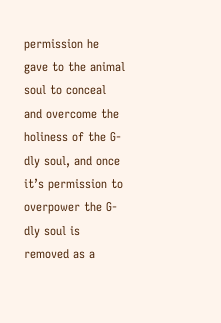permission he gave to the animal soul to conceal and overcome the holiness of the G-dly soul, and once it’s permission to overpower the G-dly soul is removed as a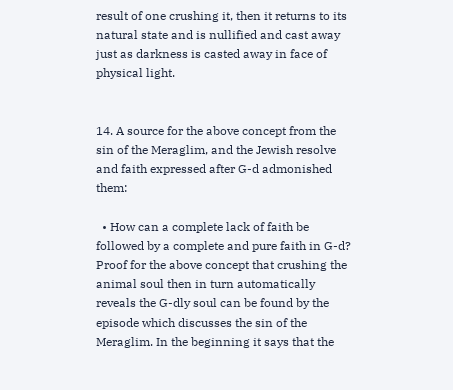result of one crushing it, then it returns to its natural state and is nullified and cast away just as darkness is casted away in face of physical light.


14. A source for the above concept from the sin of the Meraglim, and the Jewish resolve and faith expressed after G-d admonished them:

  • How can a complete lack of faith be followed by a complete and pure faith in G-d? Proof for the above concept that crushing the animal soul then in turn automatically reveals the G-dly soul can be found by the episode which discusses the sin of the Meraglim. In the beginning it says that the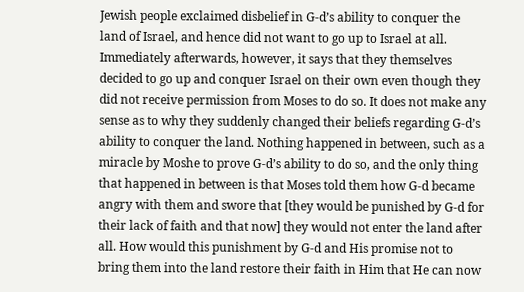Jewish people exclaimed disbelief in G-d’s ability to conquer the land of Israel, and hence did not want to go up to Israel at all. Immediately afterwards, however, it says that they themselves decided to go up and conquer Israel on their own even though they did not receive permission from Moses to do so. It does not make any sense as to why they suddenly changed their beliefs regarding G-d’s ability to conquer the land. Nothing happened in between, such as a miracle by Moshe to prove G-d’s ability to do so, and the only thing that happened in between is that Moses told them how G-d became angry with them and swore that [they would be punished by G-d for their lack of faith and that now] they would not enter the land after all. How would this punishment by G-d and His promise not to bring them into the land restore their faith in Him that He can now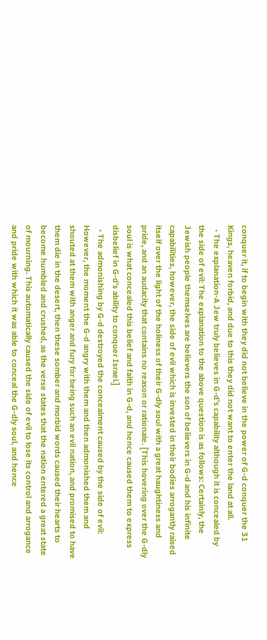conquer it, if to begin with they did not believe in the power of G-d conquer the 31 Kings, heaven forbid, and due to this they did not want to enter the land at all.
  • The explanation-A Jew truly believes in G-d’s capability although it is concealed by the side of evil: The explanation to the above question is as follows: Certainly, the Jewish people themselves are believers the son of believers in G-d and his infinite capabilities, however, the side of evil which is invested in their bodies arrogantly raised itself over the light of the holiness of their G-dly soul with a great haughtiness and pride, and an audacity that contains no reason or rationale. [This hovering over the G-dly soul is what concealed this belief and faith in G-d, and hence caused them to express disbelief in G-d’s ability to conquer Israel.]
  • The admonishing by G-d destroyed the concealment caused by the side of evil: However, the moment the G-d angry with them and then admonished them and shouted at them with anger and fury for being such an evil nation, and promised to have them die in the desert, then these somber and morbid words caused their hearts to become humbled and crushed, as the verse states that the nation entered a great state of mourning. This automatically caused the side of evil to lose its control and arrogance and pride with which it was able to conceal the G-dly soul, and hence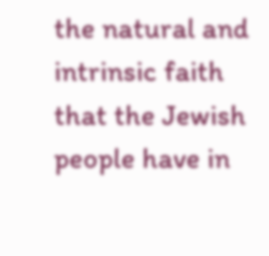the natural and intrinsic faith that the Jewish people have in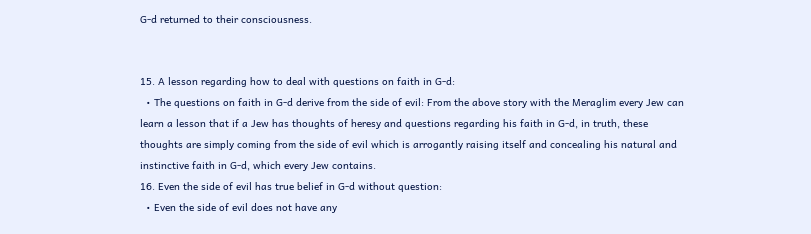G-d returned to their consciousness.


15. A lesson regarding how to deal with questions on faith in G-d:
  • The questions on faith in G-d derive from the side of evil: From the above story with the Meraglim every Jew can learn a lesson that if a Jew has thoughts of heresy and questions regarding his faith in G-d, in truth, these thoughts are simply coming from the side of evil which is arrogantly raising itself and concealing his natural and instinctive faith in G-d, which every Jew contains.
16. Even the side of evil has true belief in G-d without question:
  • Even the side of evil does not have any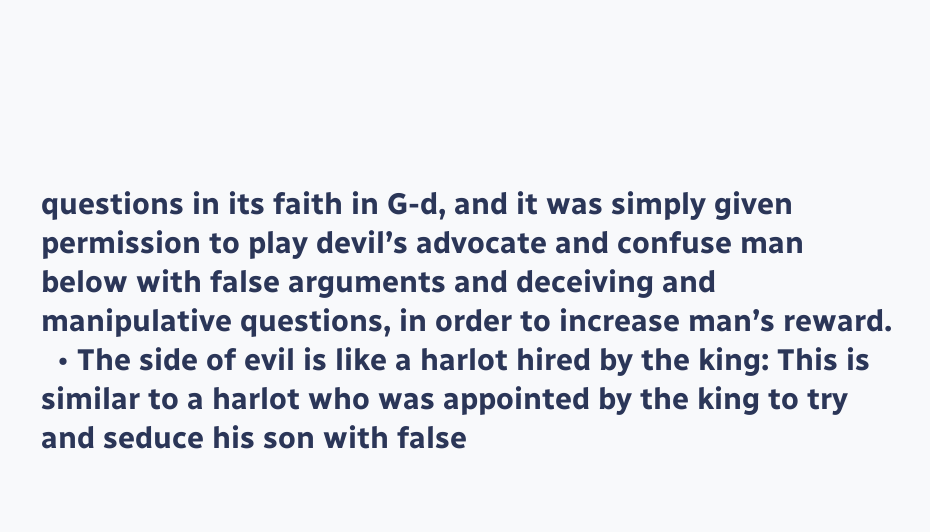questions in its faith in G-d, and it was simply given permission to play devil’s advocate and confuse man below with false arguments and deceiving and manipulative questions, in order to increase man’s reward.
  • The side of evil is like a harlot hired by the king: This is similar to a harlot who was appointed by the king to try and seduce his son with false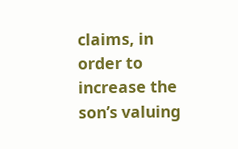claims, in order to increase the son’s valuing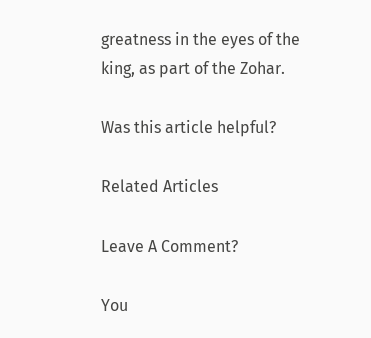greatness in the eyes of the king, as part of the Zohar.

Was this article helpful?

Related Articles

Leave A Comment?

You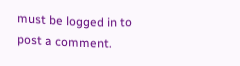must be logged in to post a comment.